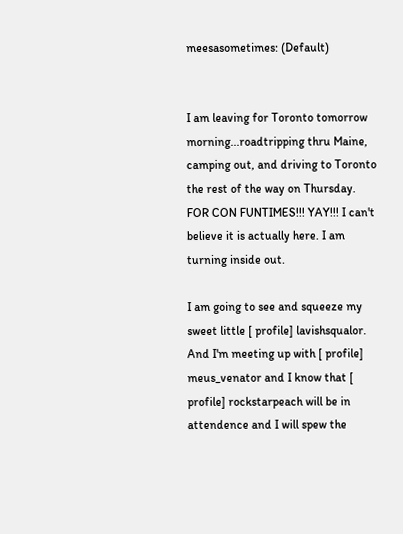meesasometimes: (Default)


I am leaving for Toronto tomorrow morning...roadtripping thru Maine, camping out, and driving to Toronto
the rest of the way on Thursday. FOR CON FUNTIMES!!! YAY!!! I can't believe it is actually here. I am turning inside out.

I am going to see and squeeze my sweet little [ profile] lavishsqualor. And I'm meeting up with [ profile] meus_venator and I know that [ profile] rockstarpeach will be in attendence and I will spew the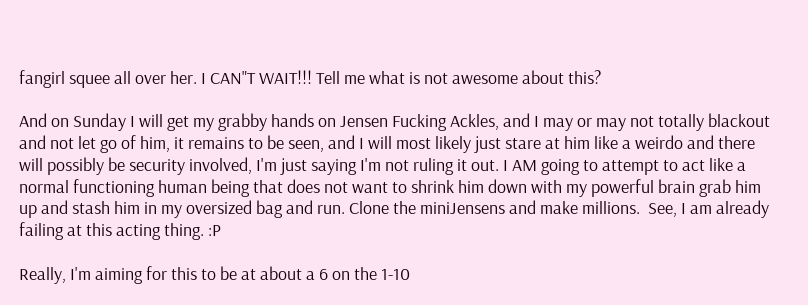fangirl squee all over her. I CAN"T WAIT!!! Tell me what is not awesome about this?

And on Sunday I will get my grabby hands on Jensen Fucking Ackles, and I may or may not totally blackout and not let go of him, it remains to be seen, and I will most likely just stare at him like a weirdo and there will possibly be security involved, I'm just saying I'm not ruling it out. I AM going to attempt to act like a normal functioning human being that does not want to shrink him down with my powerful brain grab him up and stash him in my oversized bag and run. Clone the miniJensens and make millions.  See, I am already failing at this acting thing. :P

Really, I'm aiming for this to be at about a 6 on the 1-10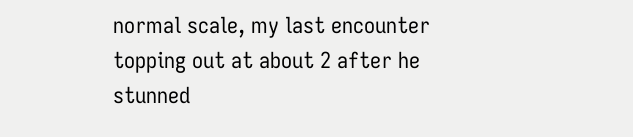normal scale, my last encounter topping out at about 2 after he stunned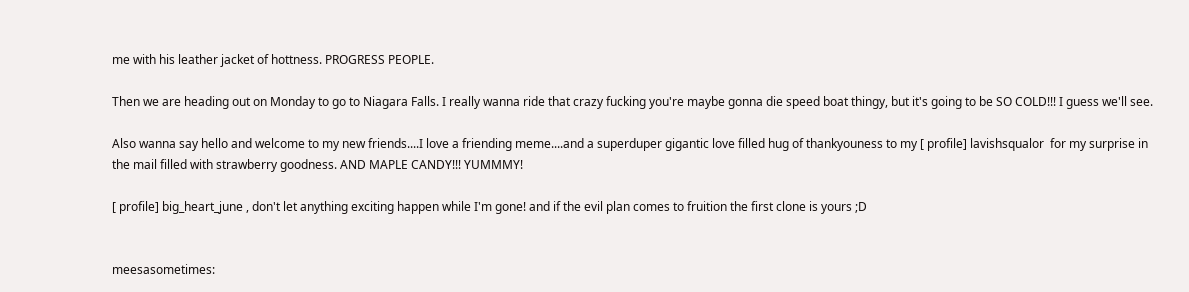me with his leather jacket of hottness. PROGRESS PEOPLE.

Then we are heading out on Monday to go to Niagara Falls. I really wanna ride that crazy fucking you're maybe gonna die speed boat thingy, but it's going to be SO COLD!!! I guess we'll see.

Also wanna say hello and welcome to my new friends....I love a friending meme....and a superduper gigantic love filled hug of thankyouness to my [ profile] lavishsqualor  for my surprise in the mail filled with strawberry goodness. AND MAPLE CANDY!!! YUMMMY!

[ profile] big_heart_june , don't let anything exciting happen while I'm gone! and if the evil plan comes to fruition the first clone is yours ;D


meesasometimes: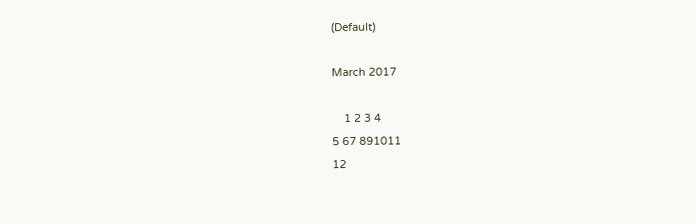(Default)

March 2017

    1 2 3 4
5 67 891011
12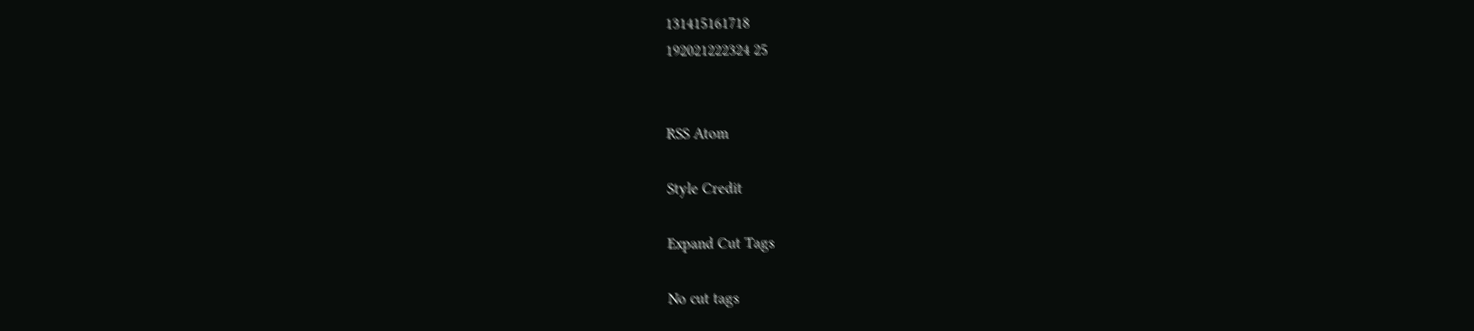131415161718
192021222324 25


RSS Atom

Style Credit

Expand Cut Tags

No cut tags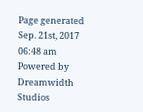Page generated Sep. 21st, 2017 06:48 am
Powered by Dreamwidth Studios